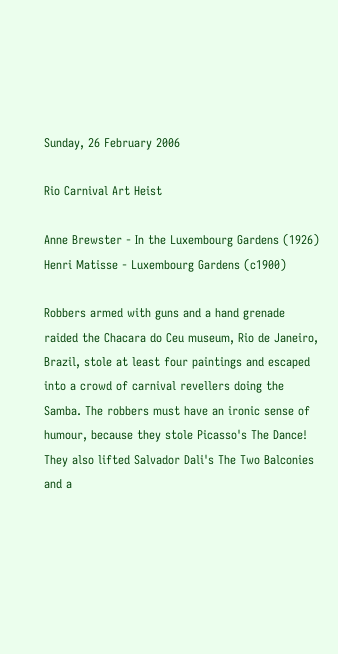Sunday, 26 February 2006

Rio Carnival Art Heist

Anne Brewster - In the Luxembourg Gardens (1926)
Henri Matisse - Luxembourg Gardens (c1900)

Robbers armed with guns and a hand grenade raided the Chacara do Ceu museum, Rio de Janeiro, Brazil, stole at least four paintings and escaped into a crowd of carnival revellers doing the Samba. The robbers must have an ironic sense of humour, because they stole Picasso's The Dance! They also lifted Salvador Dali's The Two Balconies and a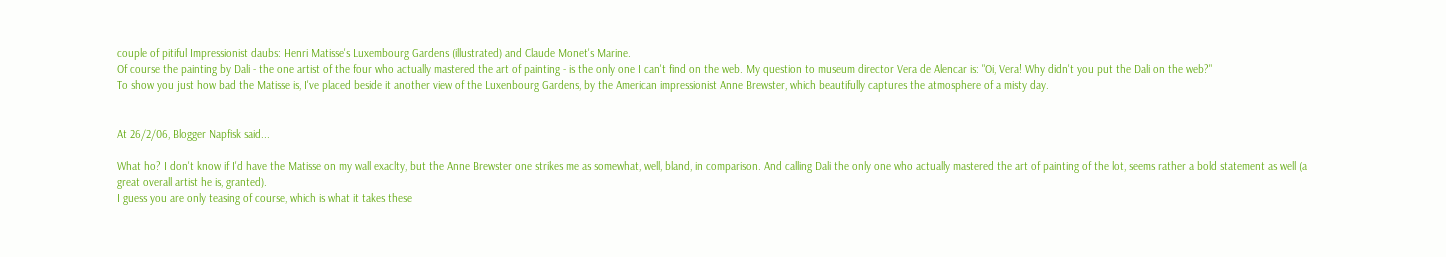couple of pitiful Impressionist daubs: Henri Matisse's Luxembourg Gardens (illustrated) and Claude Monet's Marine.
Of course the painting by Dali - the one artist of the four who actually mastered the art of painting - is the only one I can't find on the web. My question to museum director Vera de Alencar is: "Oi, Vera! Why didn't you put the Dali on the web?"
To show you just how bad the Matisse is, I've placed beside it another view of the Luxenbourg Gardens, by the American impressionist Anne Brewster, which beautifully captures the atmosphere of a misty day.


At 26/2/06, Blogger Napfisk said...

What ho? I don't know if I'd have the Matisse on my wall exaclty, but the Anne Brewster one strikes me as somewhat, well, bland, in comparison. And calling Dali the only one who actually mastered the art of painting of the lot, seems rather a bold statement as well (a great overall artist he is, granted).
I guess you are only teasing of course, which is what it takes these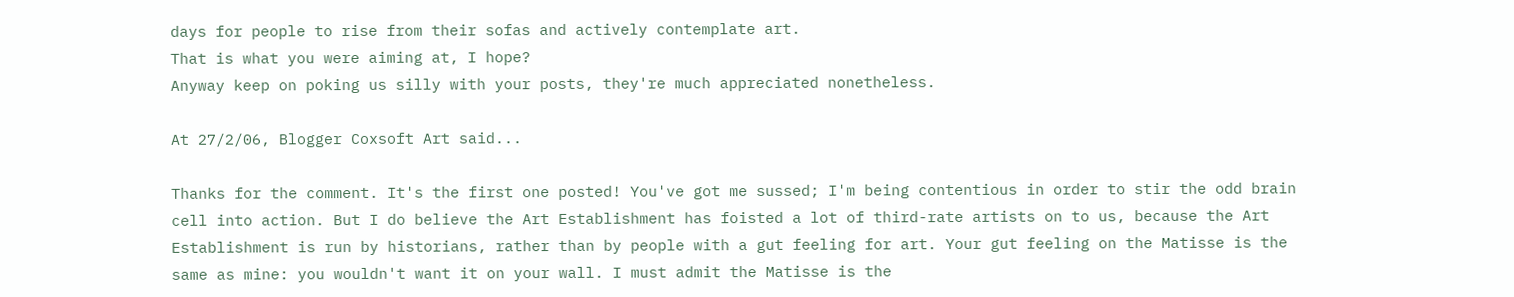days for people to rise from their sofas and actively contemplate art.
That is what you were aiming at, I hope?
Anyway keep on poking us silly with your posts, they're much appreciated nonetheless.

At 27/2/06, Blogger Coxsoft Art said...

Thanks for the comment. It's the first one posted! You've got me sussed; I'm being contentious in order to stir the odd brain cell into action. But I do believe the Art Establishment has foisted a lot of third-rate artists on to us, because the Art Establishment is run by historians, rather than by people with a gut feeling for art. Your gut feeling on the Matisse is the same as mine: you wouldn't want it on your wall. I must admit the Matisse is the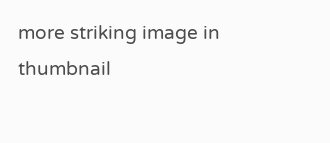more striking image in thumbnail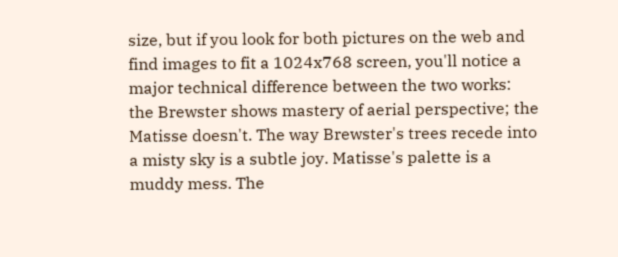size, but if you look for both pictures on the web and find images to fit a 1024x768 screen, you'll notice a major technical difference between the two works: the Brewster shows mastery of aerial perspective; the Matisse doesn't. The way Brewster's trees recede into a misty sky is a subtle joy. Matisse's palette is a muddy mess. The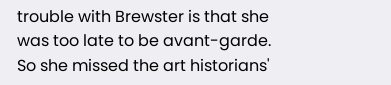trouble with Brewster is that she was too late to be avant-garde. So she missed the art historians'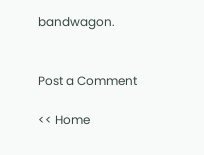bandwagon.


Post a Comment

<< Home